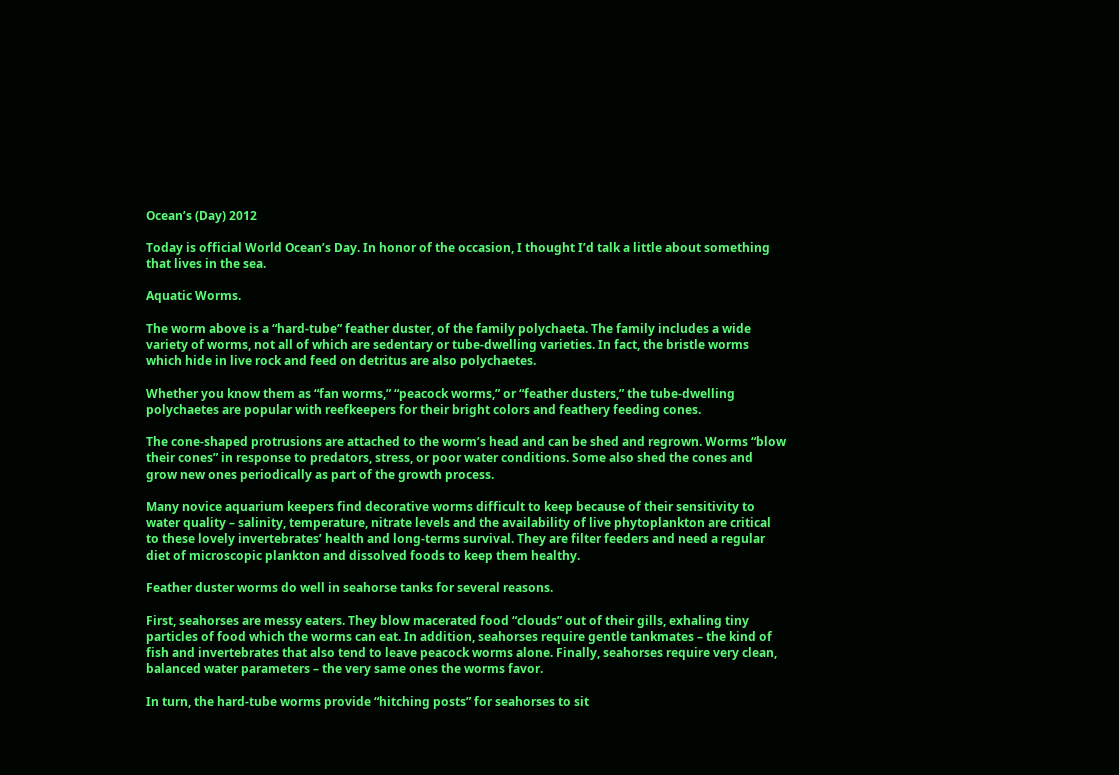Ocean’s (Day) 2012

Today is official World Ocean’s Day. In honor of the occasion, I thought I’d talk a little about something that lives in the sea.

Aquatic Worms.

The worm above is a “hard-tube” feather duster, of the family polychaeta. The family includes a wide variety of worms, not all of which are sedentary or tube-dwelling varieties. In fact, the bristle worms which hide in live rock and feed on detritus are also polychaetes.

Whether you know them as “fan worms,” “peacock worms,” or “feather dusters,” the tube-dwelling polychaetes are popular with reefkeepers for their bright colors and feathery feeding cones.

The cone-shaped protrusions are attached to the worm’s head and can be shed and regrown. Worms “blow their cones” in response to predators, stress, or poor water conditions. Some also shed the cones and grow new ones periodically as part of the growth process.

Many novice aquarium keepers find decorative worms difficult to keep because of their sensitivity to water quality – salinity, temperature, nitrate levels and the availability of live phytoplankton are critical to these lovely invertebrates’ health and long-terms survival. They are filter feeders and need a regular diet of microscopic plankton and dissolved foods to keep them healthy.

Feather duster worms do well in seahorse tanks for several reasons.

First, seahorses are messy eaters. They blow macerated food “clouds” out of their gills, exhaling tiny particles of food which the worms can eat. In addition, seahorses require gentle tankmates – the kind of fish and invertebrates that also tend to leave peacock worms alone. Finally, seahorses require very clean, balanced water parameters – the very same ones the worms favor.

In turn, the hard-tube worms provide “hitching posts” for seahorses to sit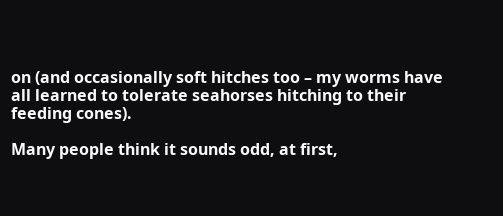on (and occasionally soft hitches too – my worms have all learned to tolerate seahorses hitching to their feeding cones).

Many people think it sounds odd, at first,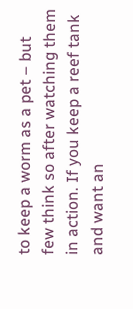to keep a worm as a pet – but few think so after watching them in action. If you keep a reef tank and want an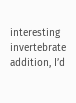interesting invertebrate addition, I’d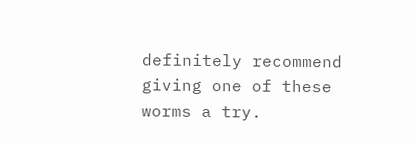definitely recommend giving one of these worms a try.